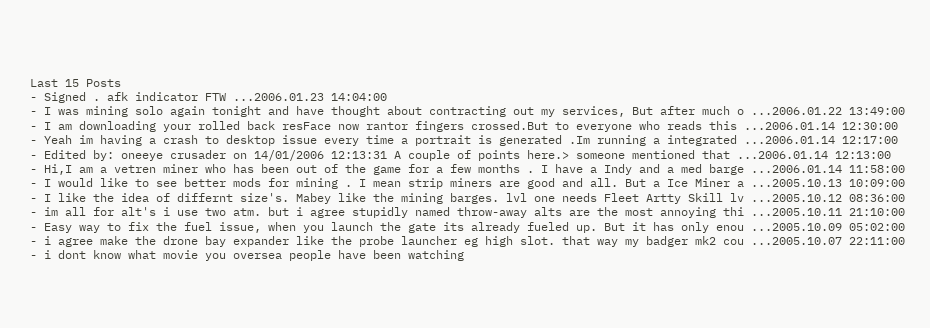Last 15 Posts
- Signed . afk indicator FTW ...2006.01.23 14:04:00
- I was mining solo again tonight and have thought about contracting out my services, But after much o ...2006.01.22 13:49:00
- I am downloading your rolled back resFace now rantor fingers crossed.But to everyone who reads this ...2006.01.14 12:30:00
- Yeah im having a crash to desktop issue every time a portrait is generated .Im running a integrated ...2006.01.14 12:17:00
- Edited by: oneeye crusader on 14/01/2006 12:13:31 A couple of points here.> someone mentioned that ...2006.01.14 12:13:00
- Hi,I am a vetren miner who has been out of the game for a few months . I have a Indy and a med barge ...2006.01.14 11:58:00
- I would like to see better mods for mining . I mean strip miners are good and all. But a Ice Miner a ...2005.10.13 10:09:00
- I like the idea of differnt size's. Mabey like the mining barges. lvl one needs Fleet Artty Skill lv ...2005.10.12 08:36:00
- im all for alt's i use two atm. but i agree stupidly named throw-away alts are the most annoying thi ...2005.10.11 21:10:00
- Easy way to fix the fuel issue, when you launch the gate its already fueled up. But it has only enou ...2005.10.09 05:02:00
- i agree make the drone bay expander like the probe launcher eg high slot. that way my badger mk2 cou ...2005.10.07 22:11:00
- i dont know what movie you oversea people have been watching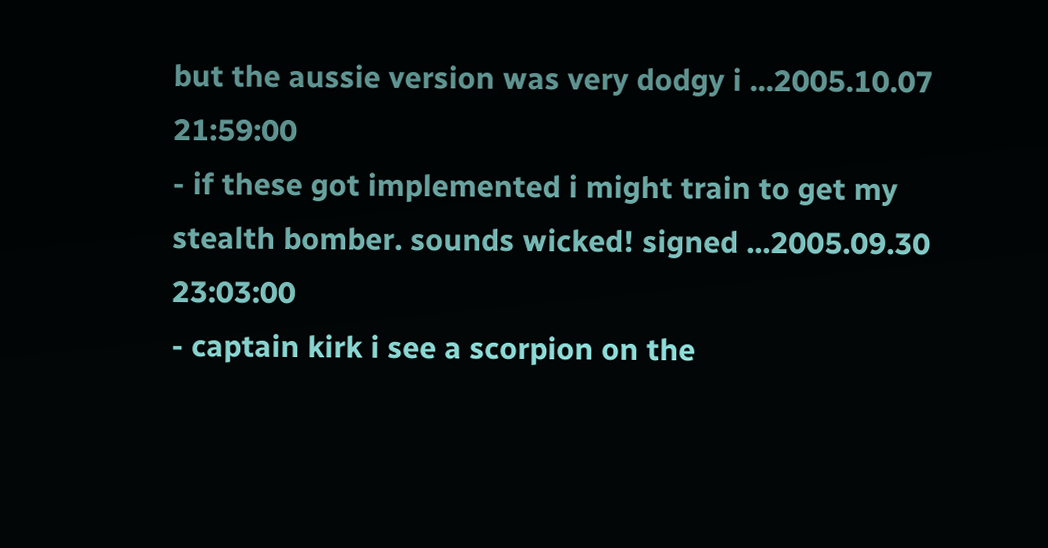but the aussie version was very dodgy i ...2005.10.07 21:59:00
- if these got implemented i might train to get my stealth bomber. sounds wicked! signed ...2005.09.30 23:03:00
- captain kirk i see a scorpion on the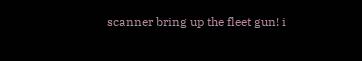scanner bring up the fleet gun! i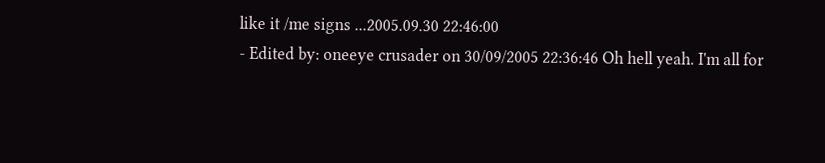like it /me signs ...2005.09.30 22:46:00
- Edited by: oneeye crusader on 30/09/2005 22:36:46 Oh hell yeah. I'm all for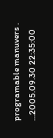programable manuvers . ...2005.09.30 22:35:00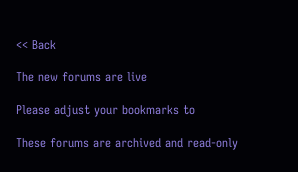<< Back

The new forums are live

Please adjust your bookmarks to

These forums are archived and read-only